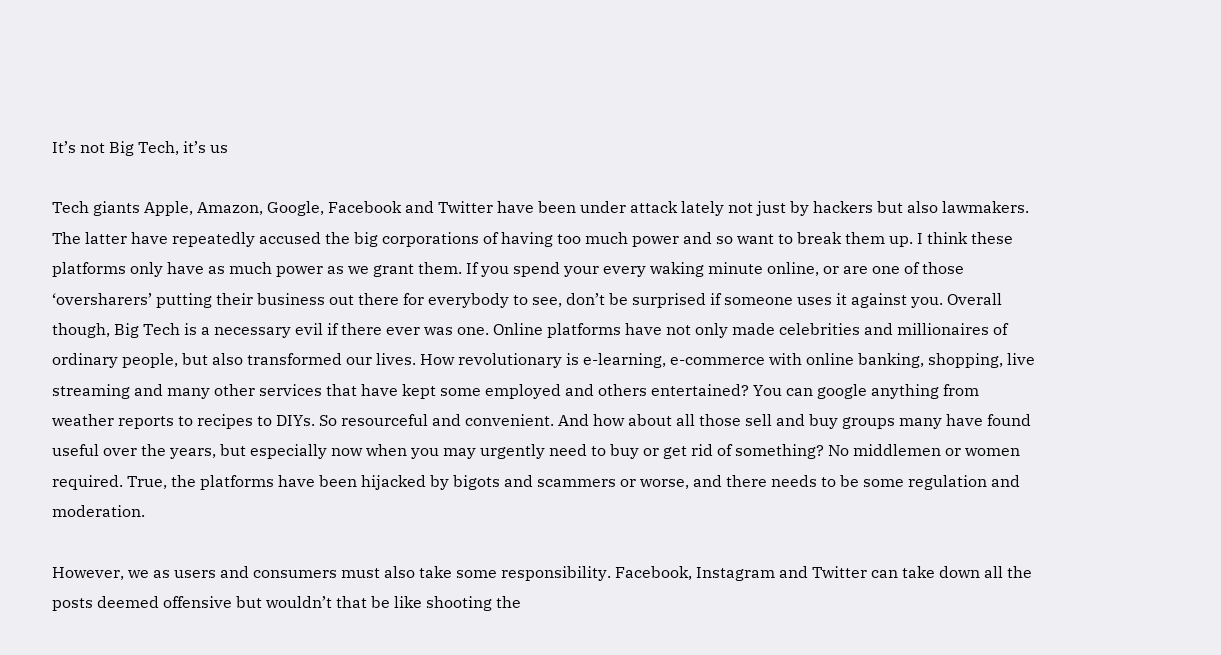It’s not Big Tech, it’s us

Tech giants Apple, Amazon, Google, Facebook and Twitter have been under attack lately not just by hackers but also lawmakers. The latter have repeatedly accused the big corporations of having too much power and so want to break them up. I think these platforms only have as much power as we grant them. If you spend your every waking minute online, or are one of those ‘oversharers’ putting their business out there for everybody to see, don’t be surprised if someone uses it against you. Overall though, Big Tech is a necessary evil if there ever was one. Online platforms have not only made celebrities and millionaires of ordinary people, but also transformed our lives. How revolutionary is e-learning, e-commerce with online banking, shopping, live streaming and many other services that have kept some employed and others entertained? You can google anything from weather reports to recipes to DIYs. So resourceful and convenient. And how about all those sell and buy groups many have found useful over the years, but especially now when you may urgently need to buy or get rid of something? No middlemen or women required. True, the platforms have been hijacked by bigots and scammers or worse, and there needs to be some regulation and moderation.

However, we as users and consumers must also take some responsibility. Facebook, Instagram and Twitter can take down all the posts deemed offensive but wouldn’t that be like shooting the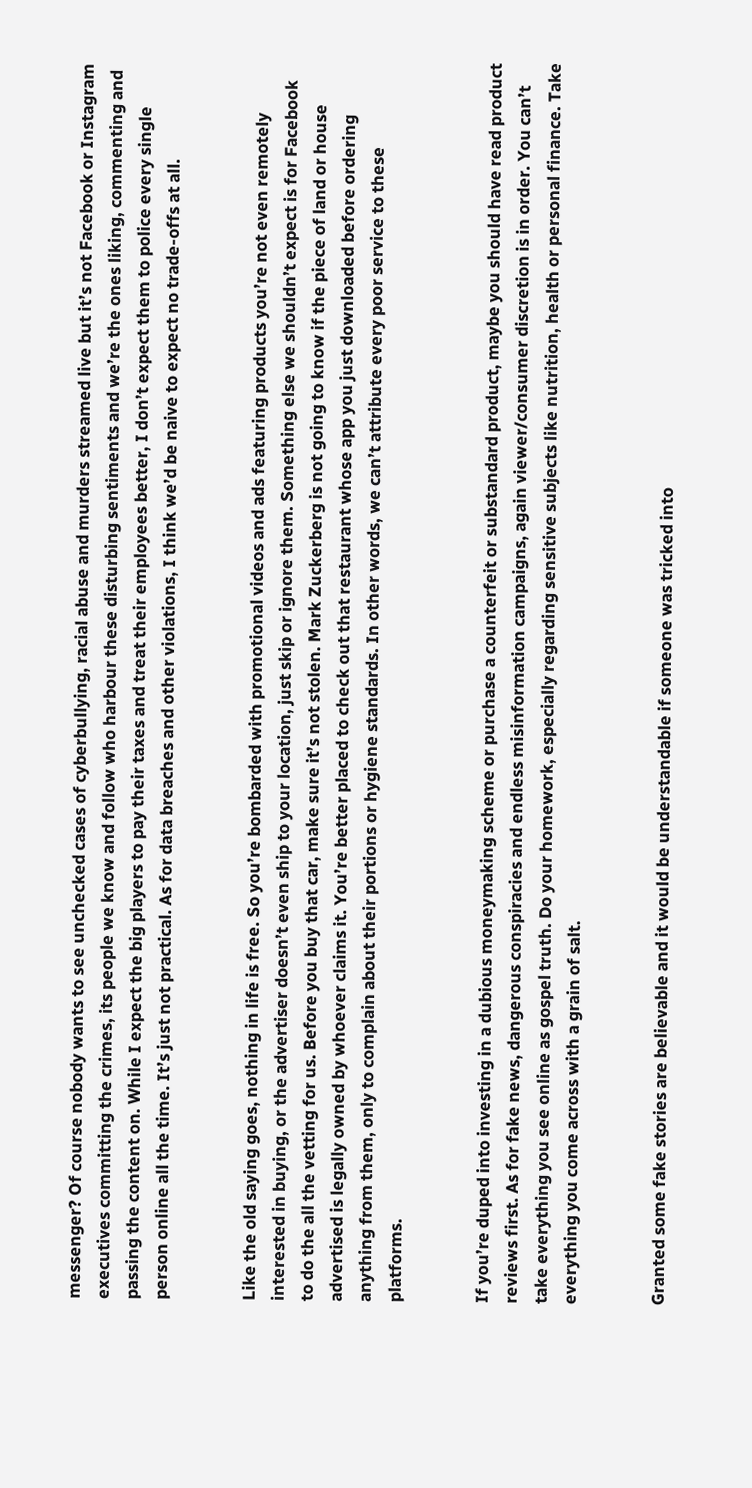messenger? Of course nobody wants to see unchecked cases of cyberbullying, racial abuse and murders streamed live but it’s not Facebook or Instagram executives committing the crimes, its people we know and follow who harbour these disturbing sentiments and we’re the ones liking, commenting and passing the content on. While I expect the big players to pay their taxes and treat their employees better, I don’t expect them to police every single person online all the time. It’s just not practical. As for data breaches and other violations, I think we’d be naive to expect no trade-offs at all.


Like the old saying goes, nothing in life is free. So you’re bombarded with promotional videos and ads featuring products you’re not even remotely interested in buying, or the advertiser doesn’t even ship to your location, just skip or ignore them. Something else we shouldn’t expect is for Facebook to do the all the vetting for us. Before you buy that car, make sure it’s not stolen. Mark Zuckerberg is not going to know if the piece of land or house advertised is legally owned by whoever claims it. You’re better placed to check out that restaurant whose app you just downloaded before ordering anything from them, only to complain about their portions or hygiene standards. In other words, we can’t attribute every poor service to these platforms.


If you’re duped into investing in a dubious moneymaking scheme or purchase a counterfeit or substandard product, maybe you should have read product reviews first. As for fake news, dangerous conspiracies and endless misinformation campaigns, again viewer/consumer discretion is in order. You can’t take everything you see online as gospel truth. Do your homework, especially regarding sensitive subjects like nutrition, health or personal finance. Take everything you come across with a grain of salt.


Granted some fake stories are believable and it would be understandable if someone was tricked into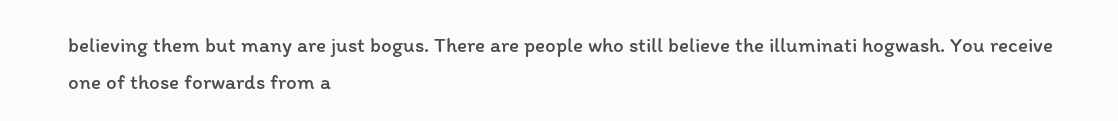believing them but many are just bogus. There are people who still believe the illuminati hogwash. You receive one of those forwards from a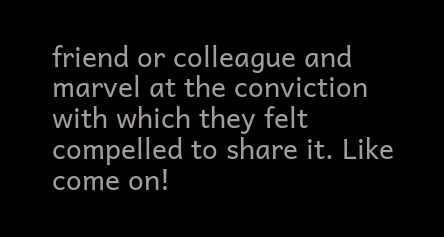friend or colleague and marvel at the conviction with which they felt compelled to share it. Like come on!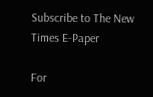Subscribe to The New Times E-Paper

For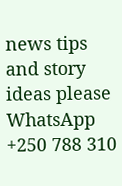news tips and story ideas please WhatsApp +250 788 310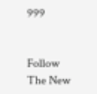999


Follow The New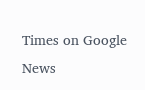Times on Google News